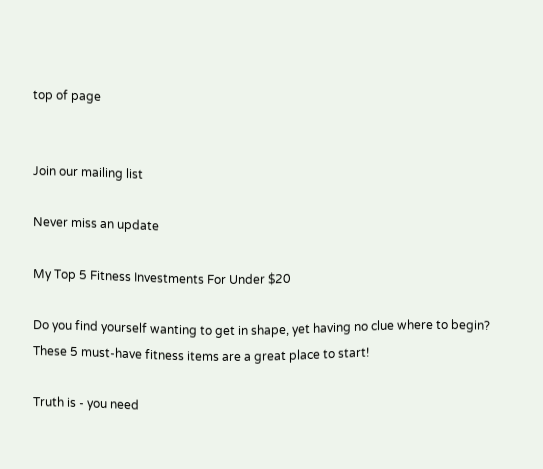top of page


Join our mailing list

Never miss an update

My Top 5 Fitness Investments For Under $20

Do you find yourself wanting to get in shape, yet having no clue where to begin? These 5 must-have fitness items are a great place to start!

Truth is - you need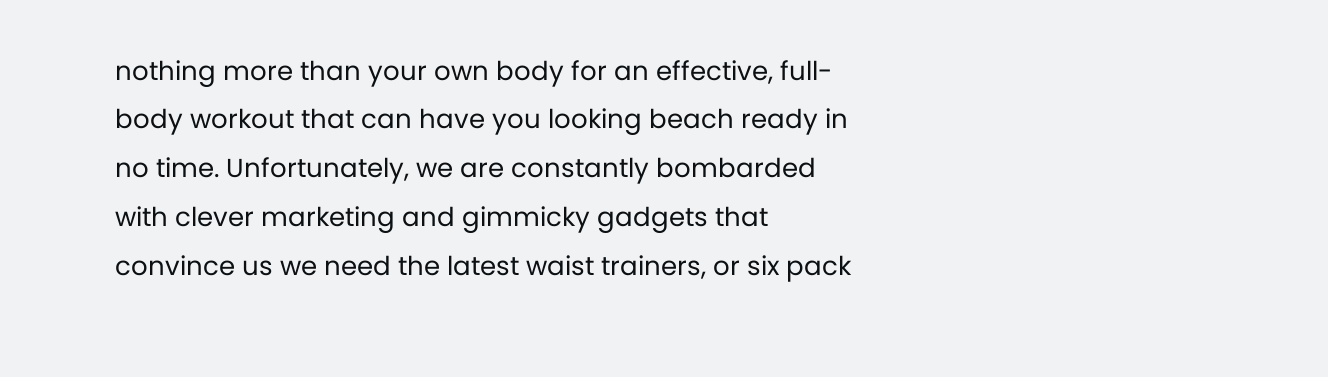nothing more than your own body for an effective, full-body workout that can have you looking beach ready in no time. Unfortunately, we are constantly bombarded with clever marketing and gimmicky gadgets that convince us we need the latest waist trainers, or six pack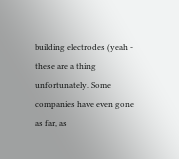building electrodes (yeah - these are a thing unfortunately. Some companies have even gone as far, as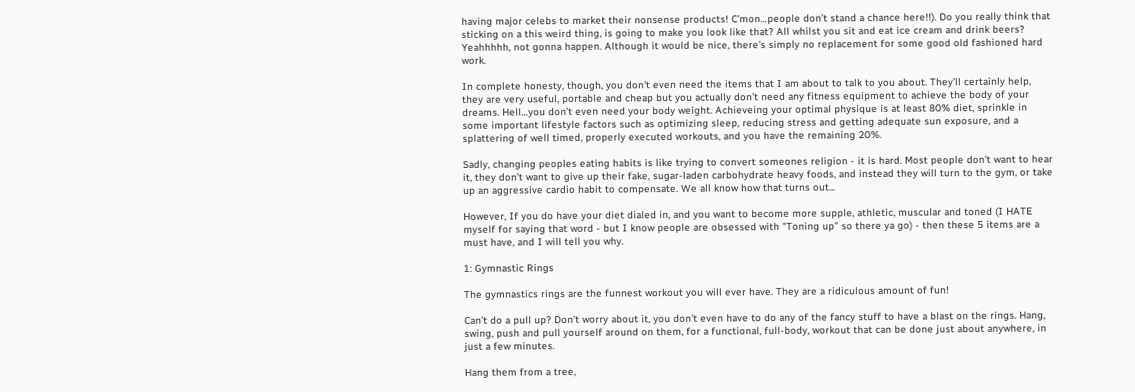having major celebs to market their nonsense products! C’mon…people don’t stand a chance here!!). Do you really think that sticking on a this weird thing, is going to make you look like that? All whilst you sit and eat ice cream and drink beers? Yeahhhhh, not gonna happen. Although it would be nice, there's simply no replacement for some good old fashioned hard work.

In complete honesty, though, you don't even need the items that I am about to talk to you about. They’ll certainly help, they are very useful, portable and cheap but you actually don’t need any fitness equipment to achieve the body of your dreams. Hell…you don’t even need your body weight. Achieveing your optimal physique is at least 80% diet, sprinkle in some important lifestyle factors such as optimizing sleep, reducing stress and getting adequate sun exposure, and a splattering of well timed, properly executed workouts, and you have the remaining 20%.

Sadly, changing peoples eating habits is like trying to convert someones religion - it is hard. Most people don’t want to hear it, they don’t want to give up their fake, sugar-laden carbohydrate heavy foods, and instead they will turn to the gym, or take up an aggressive cardio habit to compensate. We all know how that turns out...

However, If you do have your diet dialed in, and you want to become more supple, athletic, muscular and toned (I HATE myself for saying that word - but I know people are obsessed with "Toning up” so there ya go) - then these 5 items are a must have, and I will tell you why.

1: Gymnastic Rings

The gymnastics rings are the funnest workout you will ever have. They are a ridiculous amount of fun!

Can’t do a pull up? Don’t worry about it, you don’t even have to do any of the fancy stuff to have a blast on the rings. Hang, swing, push and pull yourself around on them, for a functional, full-body, workout that can be done just about anywhere, in just a few minutes.

Hang them from a tree,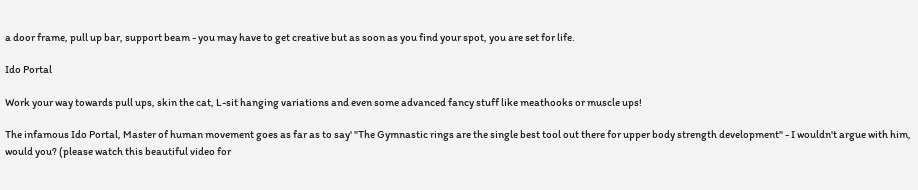a door frame, pull up bar, support beam - you may have to get creative but as soon as you find your spot, you are set for life.

Ido Portal

Work your way towards pull ups, skin the cat, L-sit hanging variations and even some advanced fancy stuff like meathooks or muscle ups!

The infamous Ido Portal, Master of human movement goes as far as to say' "The Gymnastic rings are the single best tool out there for upper body strength development" - I wouldn't argue with him, would you? (please watch this beautiful video for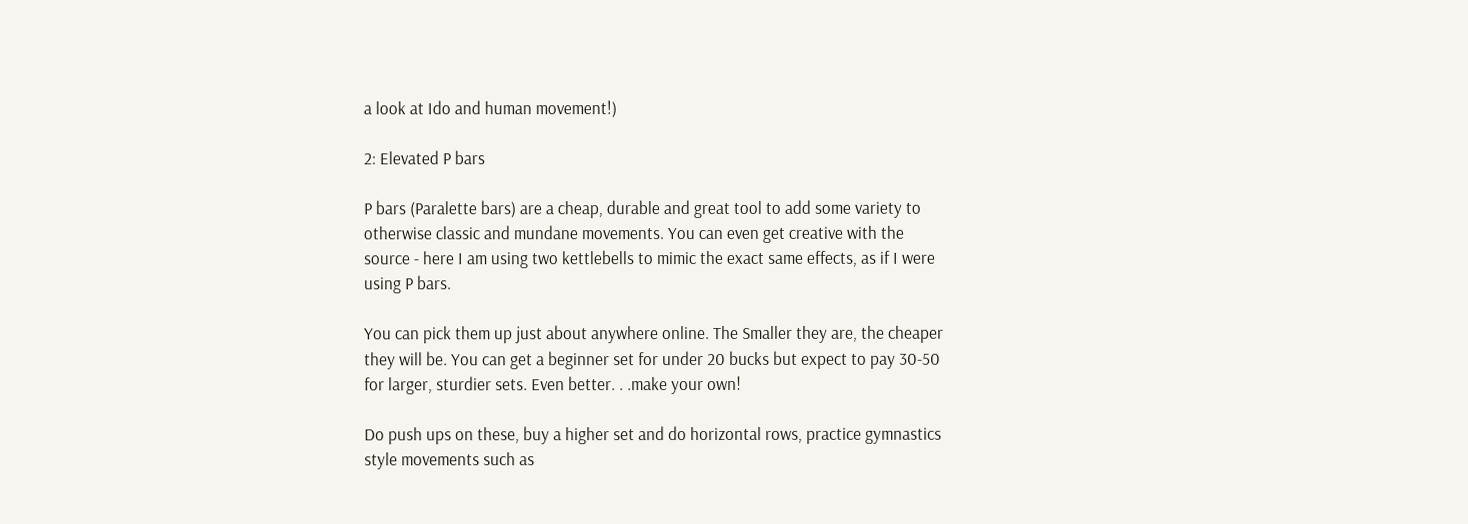a look at Ido and human movement!)

2: Elevated P bars

P bars (Paralette bars) are a cheap, durable and great tool to add some variety to otherwise classic and mundane movements. You can even get creative with the source - here I am using two kettlebells to mimic the exact same effects, as if I were using P bars.

You can pick them up just about anywhere online. The Smaller they are, the cheaper they will be. You can get a beginner set for under 20 bucks but expect to pay 30-50 for larger, sturdier sets. Even better. . .make your own!

Do push ups on these, buy a higher set and do horizontal rows, practice gymnastics style movements such as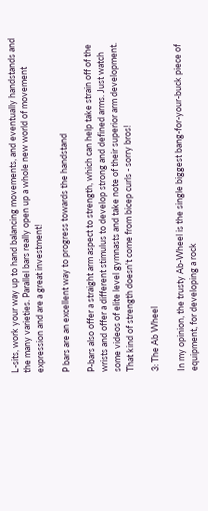L-sits, work your way up to hand balancing movements, and eventually handstands and the many varieties. Parallel bars really open up a whole new world of movement expression and are a great investment!

P bars are an excellent way to progress towards the handstand

P-bars also offer a straight arm aspect to strength, which can help take strain off of the wrists and offer a different stimulus to develop strong and defined arms. Just watch some videos of elite level gymnasts and take note of their superior arm development. That kind of strength doesn't come from bicep curls - sorry bros!

3: The Ab Wheel

In my opinion, the trusty Ab-Wheel is the single biggest bang-for-your-buck piece of equipment, for developing a rock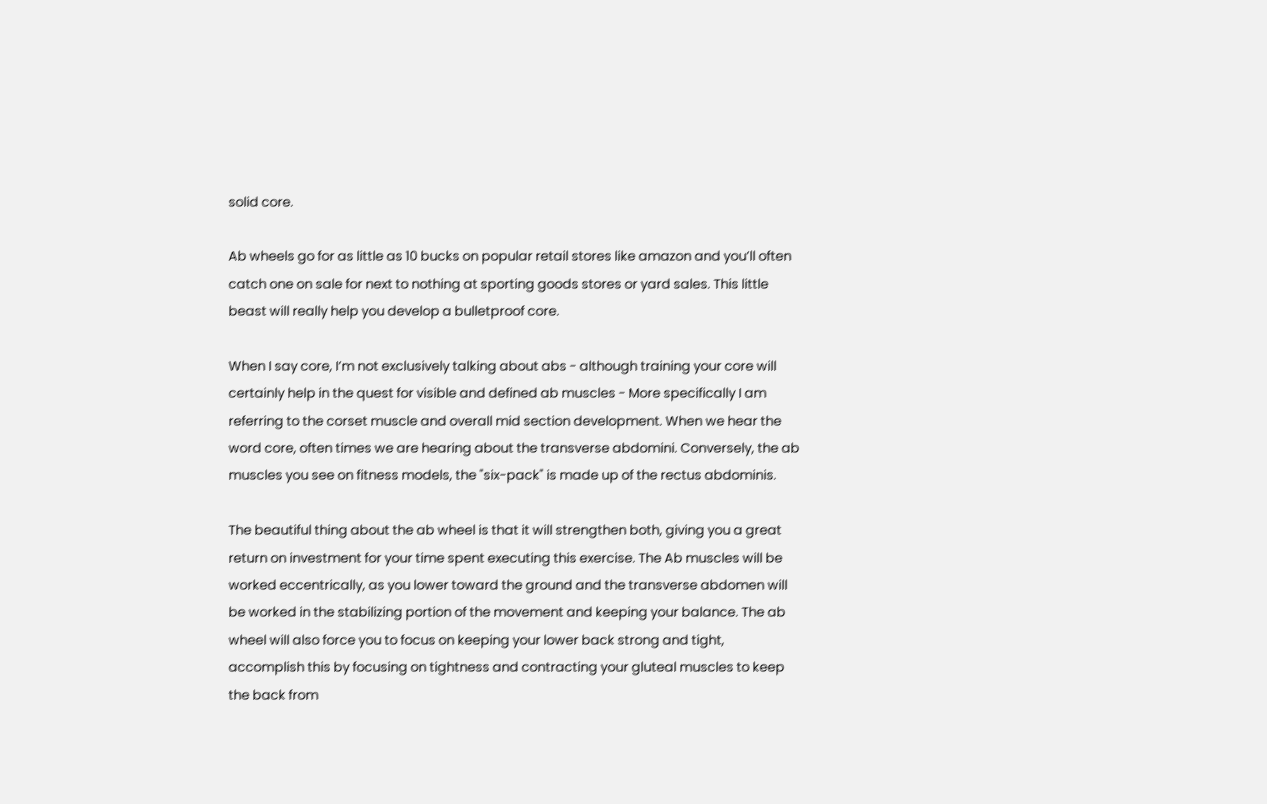solid core.

Ab wheels go for as little as 10 bucks on popular retail stores like amazon and you’ll often catch one on sale for next to nothing at sporting goods stores or yard sales. This little beast will really help you develop a bulletproof core.

When I say core, I’m not exclusively talking about abs - although training your core will certainly help in the quest for visible and defined ab muscles - More specifically I am referring to the corset muscle and overall mid section development. When we hear the word core, often times we are hearing about the transverse abdomini. Conversely, the ab muscles you see on fitness models, the "six-pack" is made up of the rectus abdominis.

The beautiful thing about the ab wheel is that it will strengthen both, giving you a great return on investment for your time spent executing this exercise. The Ab muscles will be worked eccentrically, as you lower toward the ground and the transverse abdomen will be worked in the stabilizing portion of the movement and keeping your balance. The ab wheel will also force you to focus on keeping your lower back strong and tight, accomplish this by focusing on tightness and contracting your gluteal muscles to keep the back from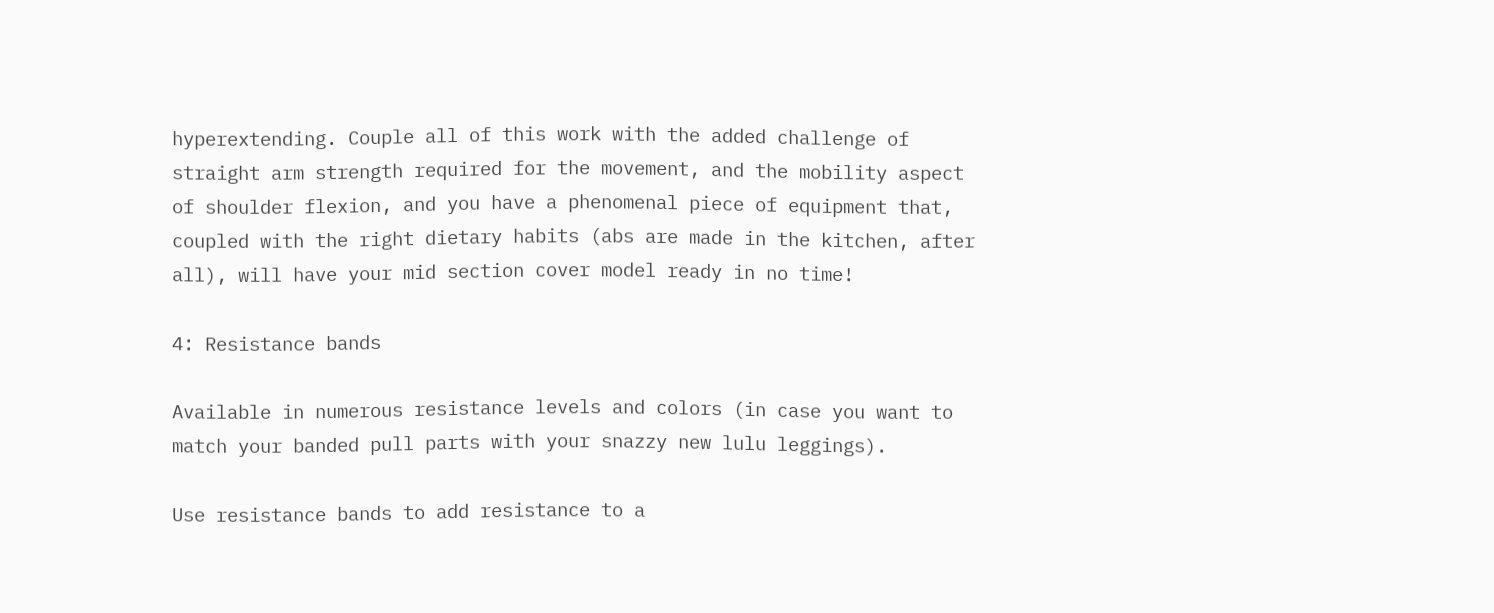hyperextending. Couple all of this work with the added challenge of straight arm strength required for the movement, and the mobility aspect of shoulder flexion, and you have a phenomenal piece of equipment that, coupled with the right dietary habits (abs are made in the kitchen, after all), will have your mid section cover model ready in no time!

4: Resistance bands

Available in numerous resistance levels and colors (in case you want to match your banded pull parts with your snazzy new lulu leggings).

Use resistance bands to add resistance to a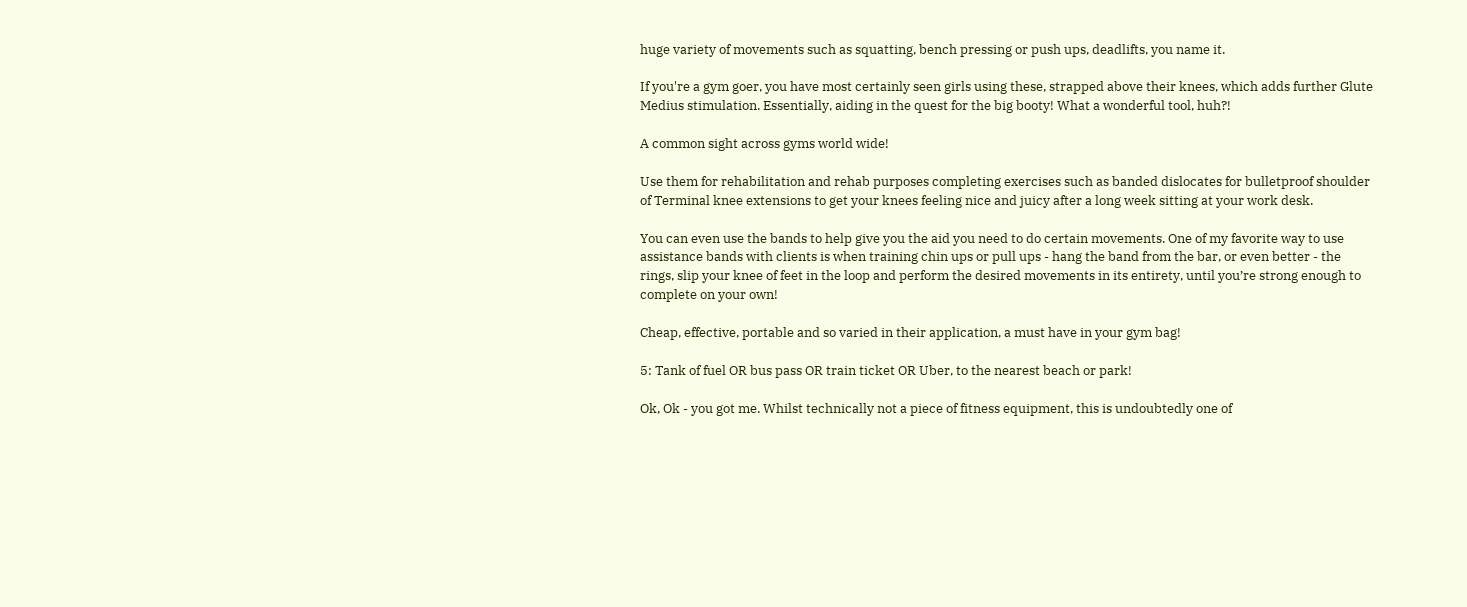huge variety of movements such as squatting, bench pressing or push ups, deadlifts, you name it.

If you're a gym goer, you have most certainly seen girls using these, strapped above their knees, which adds further Glute Medius stimulation. Essentially, aiding in the quest for the big booty! What a wonderful tool, huh?!

A common sight across gyms world wide!

Use them for rehabilitation and rehab purposes completing exercises such as banded dislocates for bulletproof shoulder of Terminal knee extensions to get your knees feeling nice and juicy after a long week sitting at your work desk.

You can even use the bands to help give you the aid you need to do certain movements. One of my favorite way to use assistance bands with clients is when training chin ups or pull ups - hang the band from the bar, or even better - the rings, slip your knee of feet in the loop and perform the desired movements in its entirety, until you’re strong enough to complete on your own!

Cheap, effective, portable and so varied in their application, a must have in your gym bag!

5: Tank of fuel OR bus pass OR train ticket OR Uber, to the nearest beach or park!

Ok, Ok - you got me. Whilst technically not a piece of fitness equipment, this is undoubtedly one of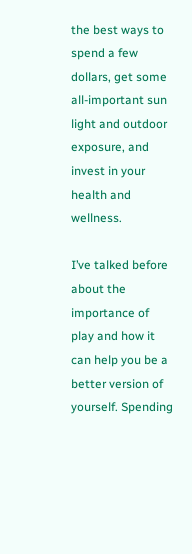the best ways to spend a few dollars, get some all-important sun light and outdoor exposure, and invest in your health and wellness.

I’ve talked before about the importance of play and how it can help you be a better version of yourself. Spending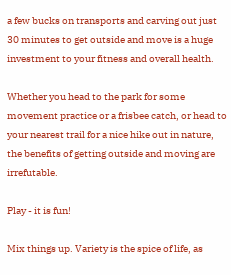a few bucks on transports and carving out just 30 minutes to get outside and move is a huge investment to your fitness and overall health.

Whether you head to the park for some movement practice or a frisbee catch, or head to your nearest trail for a nice hike out in nature, the benefits of getting outside and moving are irrefutable.

Play - it is fun!

Mix things up. Variety is the spice of life, as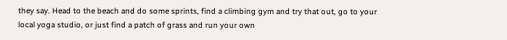they say. Head to the beach and do some sprints, find a climbing gym and try that out, go to your local yoga studio, or just find a patch of grass and run your own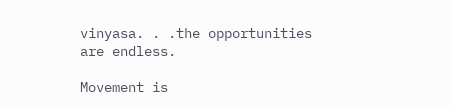vinyasa. . .the opportunities are endless.

Movement is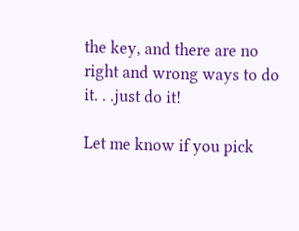the key, and there are no right and wrong ways to do it. . .just do it!

Let me know if you pick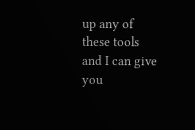up any of these tools and I can give you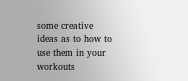some creative ideas as to how to use them in your workouts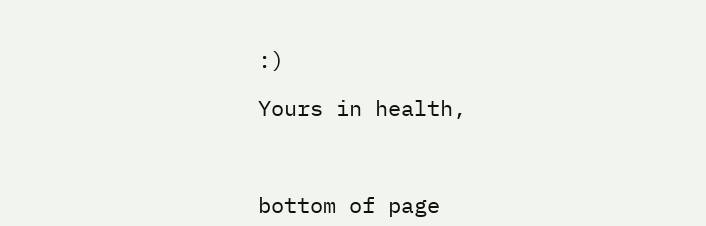:)

Yours in health,



bottom of page